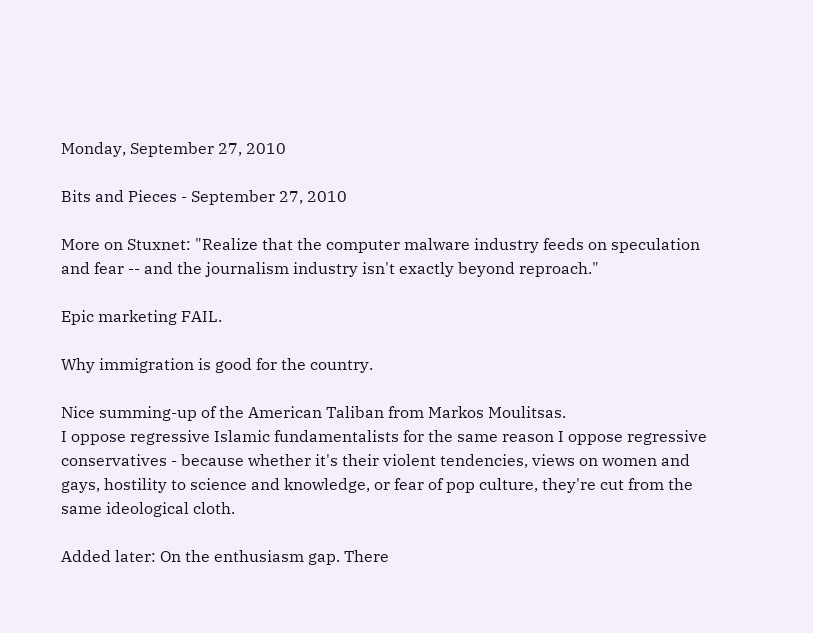Monday, September 27, 2010

Bits and Pieces - September 27, 2010

More on Stuxnet: "Realize that the computer malware industry feeds on speculation and fear -- and the journalism industry isn't exactly beyond reproach."

Epic marketing FAIL.

Why immigration is good for the country.

Nice summing-up of the American Taliban from Markos Moulitsas.
I oppose regressive Islamic fundamentalists for the same reason I oppose regressive conservatives - because whether it's their violent tendencies, views on women and gays, hostility to science and knowledge, or fear of pop culture, they're cut from the same ideological cloth.

Added later: On the enthusiasm gap. There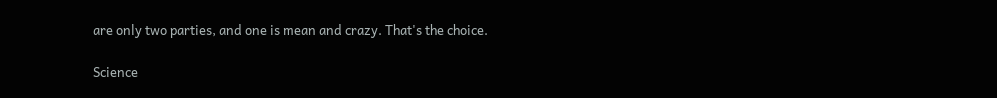are only two parties, and one is mean and crazy. That's the choice.

Science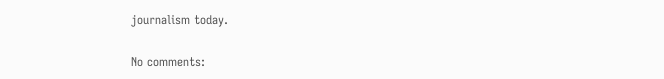journalism today.

No comments: